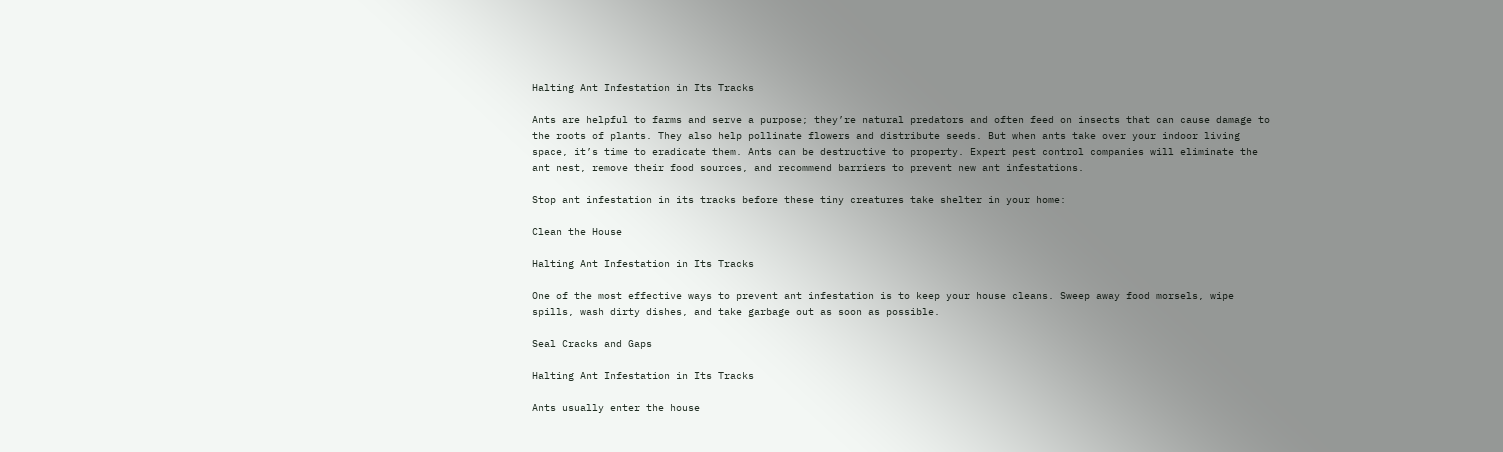Halting Ant Infestation in Its Tracks

Ants are helpful to farms and serve a purpose; they’re natural predators and often feed on insects that can cause damage to the roots of plants. They also help pollinate flowers and distribute seeds. But when ants take over your indoor living space, it’s time to eradicate them. Ants can be destructive to property. Expert pest control companies will eliminate the ant nest, remove their food sources, and recommend barriers to prevent new ant infestations.

Stop ant infestation in its tracks before these tiny creatures take shelter in your home:

Clean the House

Halting Ant Infestation in Its Tracks

One of the most effective ways to prevent ant infestation is to keep your house cleans. Sweep away food morsels, wipe spills, wash dirty dishes, and take garbage out as soon as possible.

Seal Cracks and Gaps

Halting Ant Infestation in Its Tracks

Ants usually enter the house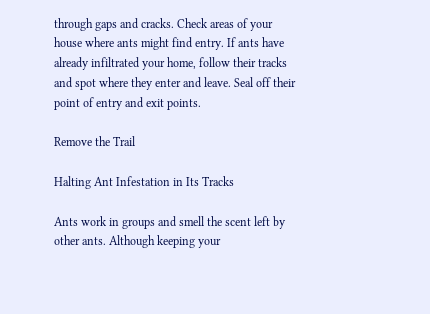through gaps and cracks. Check areas of your house where ants might find entry. If ants have already infiltrated your home, follow their tracks and spot where they enter and leave. Seal off their point of entry and exit points.

Remove the Trail

Halting Ant Infestation in Its Tracks

Ants work in groups and smell the scent left by other ants. Although keeping your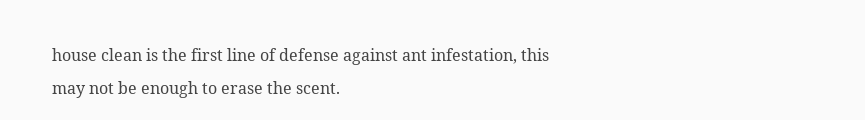house clean is the first line of defense against ant infestation, this may not be enough to erase the scent.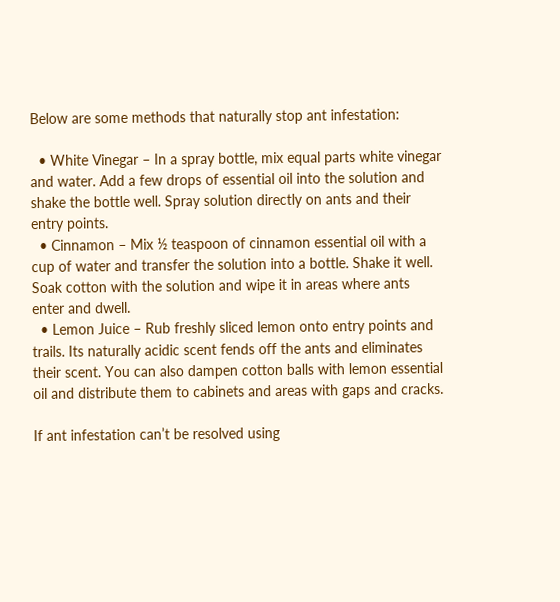Below are some methods that naturally stop ant infestation:

  • White Vinegar – In a spray bottle, mix equal parts white vinegar and water. Add a few drops of essential oil into the solution and shake the bottle well. Spray solution directly on ants and their entry points.
  • Cinnamon – Mix ½ teaspoon of cinnamon essential oil with a cup of water and transfer the solution into a bottle. Shake it well. Soak cotton with the solution and wipe it in areas where ants enter and dwell.
  • Lemon Juice – Rub freshly sliced lemon onto entry points and trails. Its naturally acidic scent fends off the ants and eliminates their scent. You can also dampen cotton balls with lemon essential oil and distribute them to cabinets and areas with gaps and cracks.

If ant infestation can’t be resolved using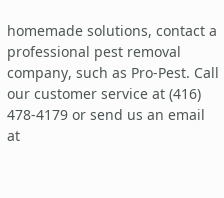homemade solutions, contact a professional pest removal company, such as Pro-Pest. Call our customer service at (416) 478-4179 or send us an email at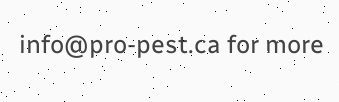info@pro-pest.ca for more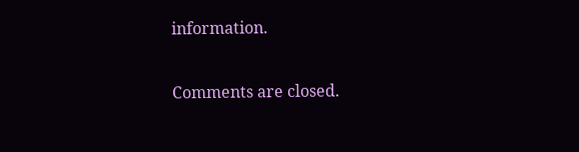information.

Comments are closed.